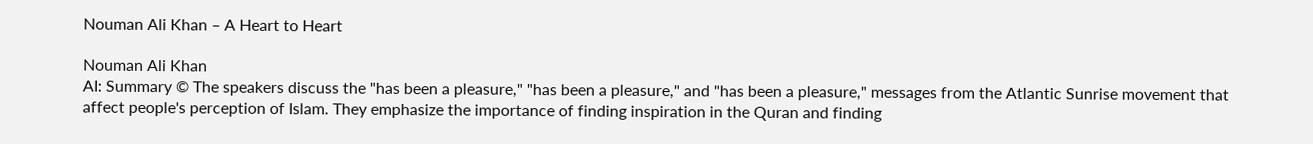Nouman Ali Khan – A Heart to Heart

Nouman Ali Khan
AI: Summary © The speakers discuss the "has been a pleasure," "has been a pleasure," and "has been a pleasure," messages from the Atlantic Sunrise movement that affect people's perception of Islam. They emphasize the importance of finding inspiration in the Quran and finding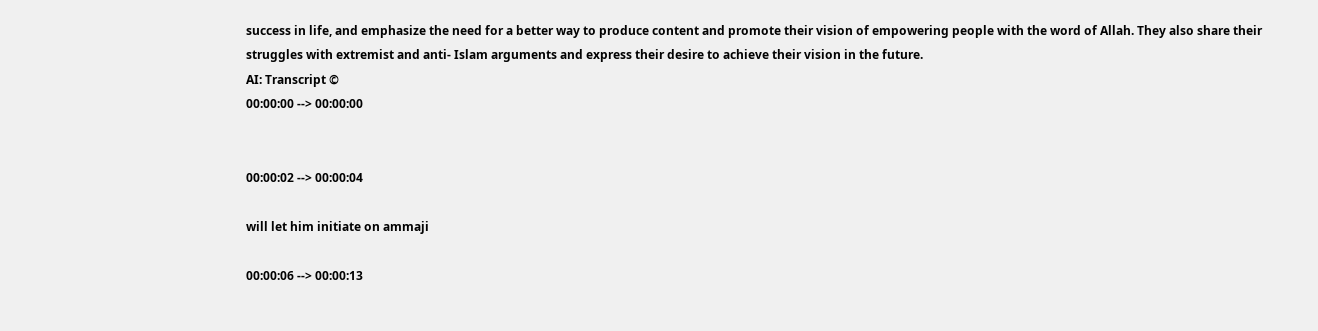success in life, and emphasize the need for a better way to produce content and promote their vision of empowering people with the word of Allah. They also share their struggles with extremist and anti- Islam arguments and express their desire to achieve their vision in the future.
AI: Transcript ©
00:00:00 --> 00:00:00


00:00:02 --> 00:00:04

will let him initiate on ammaji

00:00:06 --> 00:00:13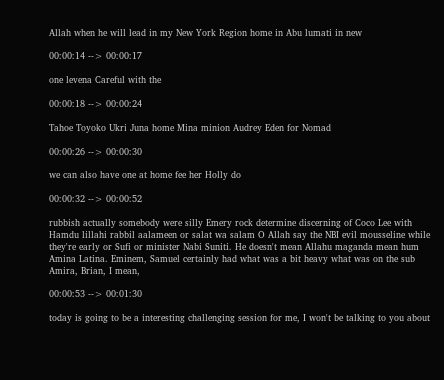Allah when he will lead in my New York Region home in Abu lumati in new

00:00:14 --> 00:00:17

one levena Careful with the

00:00:18 --> 00:00:24

Tahoe Toyoko Ukri Juna home Mina minion Audrey Eden for Nomad

00:00:26 --> 00:00:30

we can also have one at home fee her Holly do

00:00:32 --> 00:00:52

rubbish actually somebody were silly Emery rock determine discerning of Coco Lee with Hamdu lillahi rabbil aalameen or salat wa salam O Allah say the NBI evil mousseline while they're early or Sufi or minister Nabi Suniti. He doesn't mean Allahu maganda mean hum Amina Latina. Eminem, Samuel certainly had what was a bit heavy what was on the sub Amira, Brian, I mean,

00:00:53 --> 00:01:30

today is going to be a interesting challenging session for me, I won't be talking to you about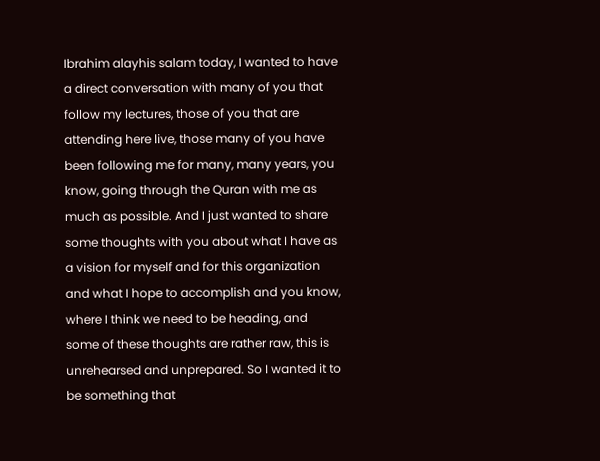Ibrahim alayhis salam today, I wanted to have a direct conversation with many of you that follow my lectures, those of you that are attending here live, those many of you have been following me for many, many years, you know, going through the Quran with me as much as possible. And I just wanted to share some thoughts with you about what I have as a vision for myself and for this organization and what I hope to accomplish and you know, where I think we need to be heading, and some of these thoughts are rather raw, this is unrehearsed and unprepared. So I wanted it to be something that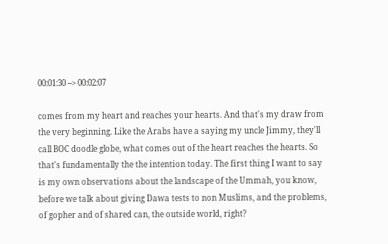00:01:30 --> 00:02:07

comes from my heart and reaches your hearts. And that's my draw from the very beginning. Like the Arabs have a saying my uncle Jimmy, they'll call BOC doodle globe, what comes out of the heart reaches the hearts. So that's fundamentally the the intention today. The first thing I want to say is my own observations about the landscape of the Ummah, you know, before we talk about giving Dawa tests to non Muslims, and the problems, of gopher and of shared can, the outside world, right?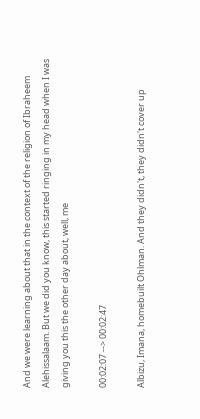And we were learning about that in the context of the religion of Ibraheem Alehissalaam. But we did you know, this started ringing in my head when I was giving you this the other day about, well, me

00:02:07 --> 00:02:47

Albizu, Imana, homebuilt Ohlman. And they didn't, they didn't cover up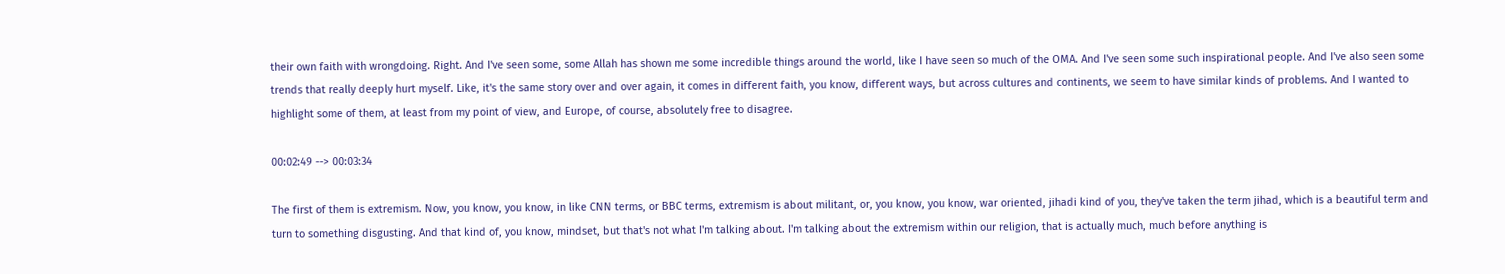their own faith with wrongdoing. Right. And I've seen some, some Allah has shown me some incredible things around the world, like I have seen so much of the OMA. And I've seen some such inspirational people. And I've also seen some trends that really deeply hurt myself. Like, it's the same story over and over again, it comes in different faith, you know, different ways, but across cultures and continents, we seem to have similar kinds of problems. And I wanted to highlight some of them, at least from my point of view, and Europe, of course, absolutely free to disagree.

00:02:49 --> 00:03:34

The first of them is extremism. Now, you know, you know, in like CNN terms, or BBC terms, extremism is about militant, or, you know, you know, war oriented, jihadi kind of you, they've taken the term jihad, which is a beautiful term and turn to something disgusting. And that kind of, you know, mindset, but that's not what I'm talking about. I'm talking about the extremism within our religion, that is actually much, much before anything is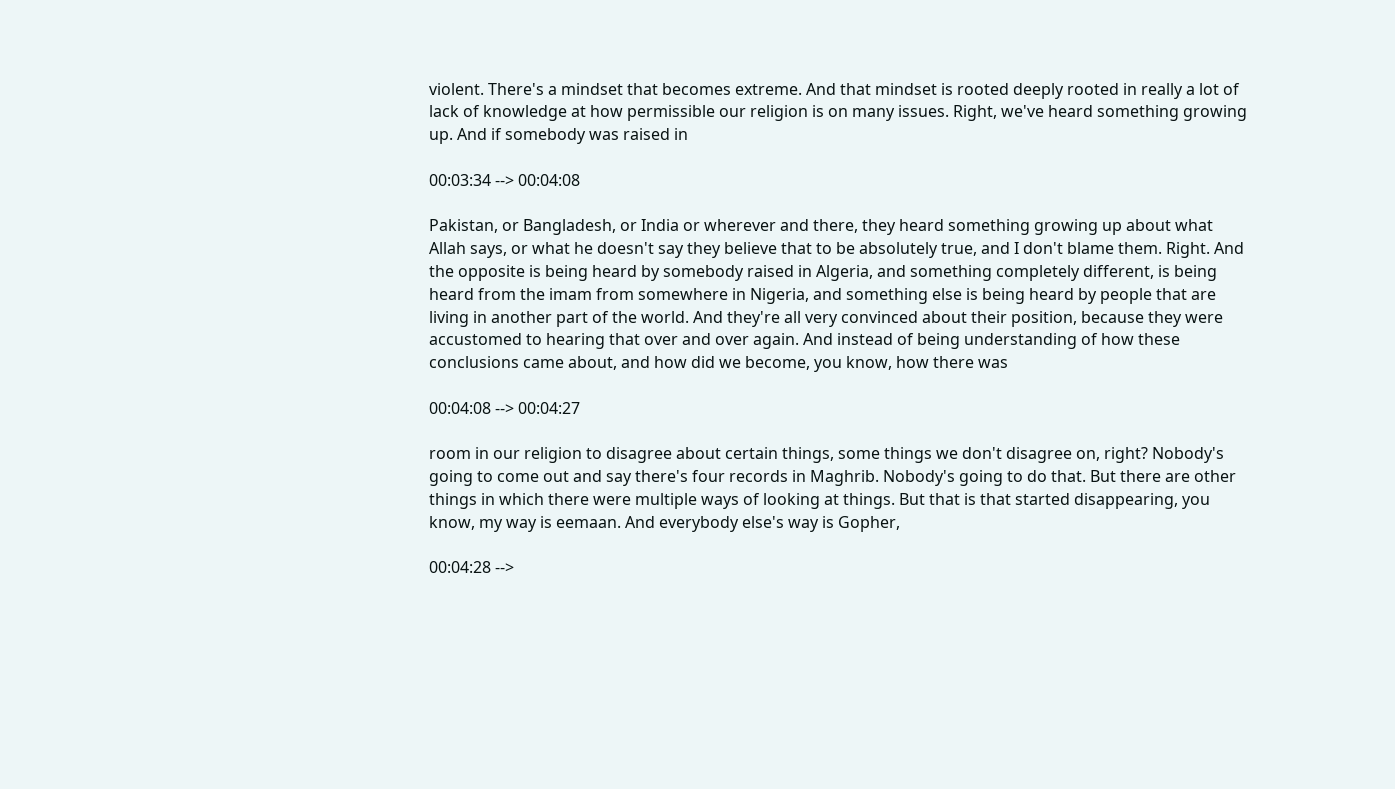violent. There's a mindset that becomes extreme. And that mindset is rooted deeply rooted in really a lot of lack of knowledge at how permissible our religion is on many issues. Right, we've heard something growing up. And if somebody was raised in

00:03:34 --> 00:04:08

Pakistan, or Bangladesh, or India or wherever and there, they heard something growing up about what Allah says, or what he doesn't say they believe that to be absolutely true, and I don't blame them. Right. And the opposite is being heard by somebody raised in Algeria, and something completely different, is being heard from the imam from somewhere in Nigeria, and something else is being heard by people that are living in another part of the world. And they're all very convinced about their position, because they were accustomed to hearing that over and over again. And instead of being understanding of how these conclusions came about, and how did we become, you know, how there was

00:04:08 --> 00:04:27

room in our religion to disagree about certain things, some things we don't disagree on, right? Nobody's going to come out and say there's four records in Maghrib. Nobody's going to do that. But there are other things in which there were multiple ways of looking at things. But that is that started disappearing, you know, my way is eemaan. And everybody else's way is Gopher,

00:04:28 -->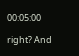00:05:00

right? And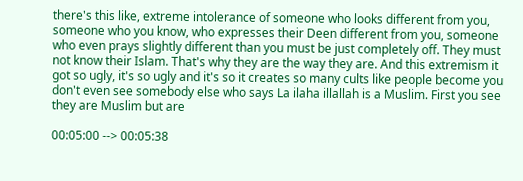there's this like, extreme intolerance of someone who looks different from you, someone who you know, who expresses their Deen different from you, someone who even prays slightly different than you must be just completely off. They must not know their Islam. That's why they are the way they are. And this extremism it got so ugly, it's so ugly and it's so it creates so many cults like people become you don't even see somebody else who says La ilaha illallah is a Muslim. First you see they are Muslim but are

00:05:00 --> 00:05:38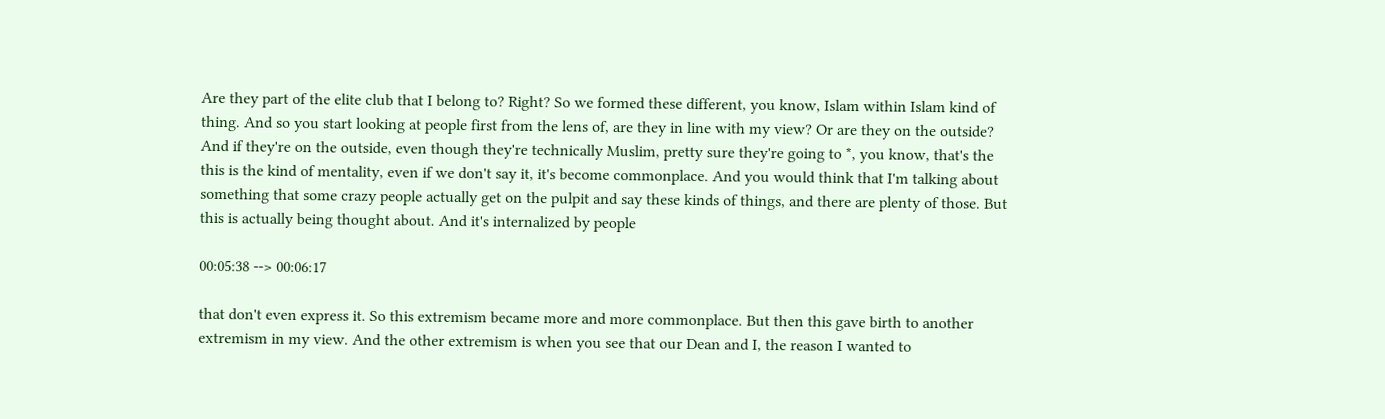Are they part of the elite club that I belong to? Right? So we formed these different, you know, Islam within Islam kind of thing. And so you start looking at people first from the lens of, are they in line with my view? Or are they on the outside? And if they're on the outside, even though they're technically Muslim, pretty sure they're going to *, you know, that's the this is the kind of mentality, even if we don't say it, it's become commonplace. And you would think that I'm talking about something that some crazy people actually get on the pulpit and say these kinds of things, and there are plenty of those. But this is actually being thought about. And it's internalized by people

00:05:38 --> 00:06:17

that don't even express it. So this extremism became more and more commonplace. But then this gave birth to another extremism in my view. And the other extremism is when you see that our Dean and I, the reason I wanted to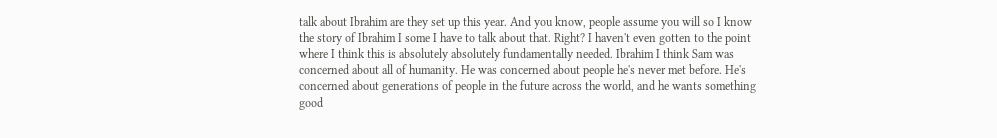talk about Ibrahim are they set up this year. And you know, people assume you will so I know the story of Ibrahim I some I have to talk about that. Right? I haven't even gotten to the point where I think this is absolutely absolutely fundamentally needed. Ibrahim I think Sam was concerned about all of humanity. He was concerned about people he's never met before. He's concerned about generations of people in the future across the world, and he wants something good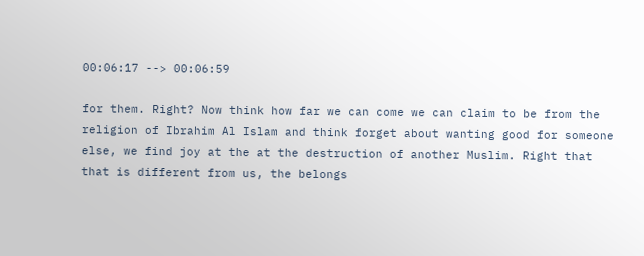00:06:17 --> 00:06:59

for them. Right? Now think how far we can come we can claim to be from the religion of Ibrahim Al Islam and think forget about wanting good for someone else, we find joy at the at the destruction of another Muslim. Right that that is different from us, the belongs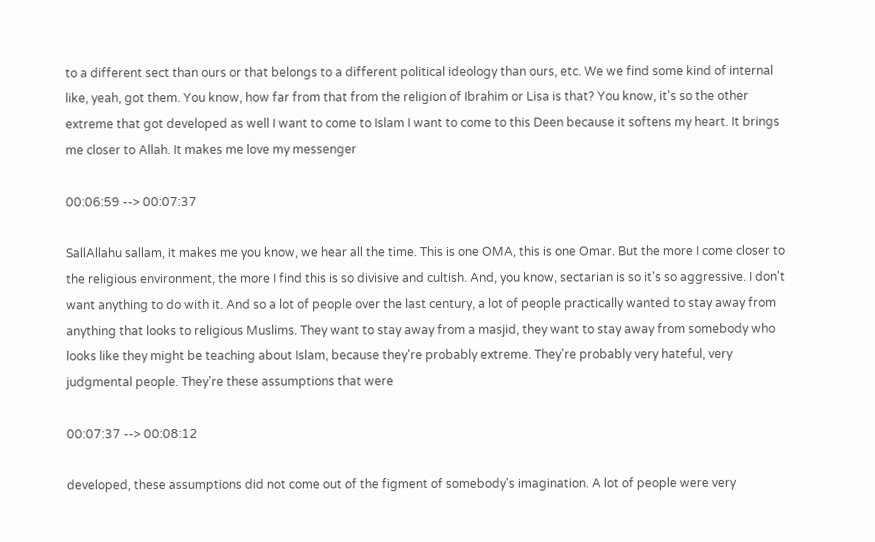to a different sect than ours or that belongs to a different political ideology than ours, etc. We we find some kind of internal like, yeah, got them. You know, how far from that from the religion of Ibrahim or Lisa is that? You know, it's so the other extreme that got developed as well I want to come to Islam I want to come to this Deen because it softens my heart. It brings me closer to Allah. It makes me love my messenger

00:06:59 --> 00:07:37

SallAllahu sallam, it makes me you know, we hear all the time. This is one OMA, this is one Omar. But the more I come closer to the religious environment, the more I find this is so divisive and cultish. And, you know, sectarian is so it's so aggressive. I don't want anything to do with it. And so a lot of people over the last century, a lot of people practically wanted to stay away from anything that looks to religious Muslims. They want to stay away from a masjid, they want to stay away from somebody who looks like they might be teaching about Islam, because they're probably extreme. They're probably very hateful, very judgmental people. They're these assumptions that were

00:07:37 --> 00:08:12

developed, these assumptions did not come out of the figment of somebody's imagination. A lot of people were very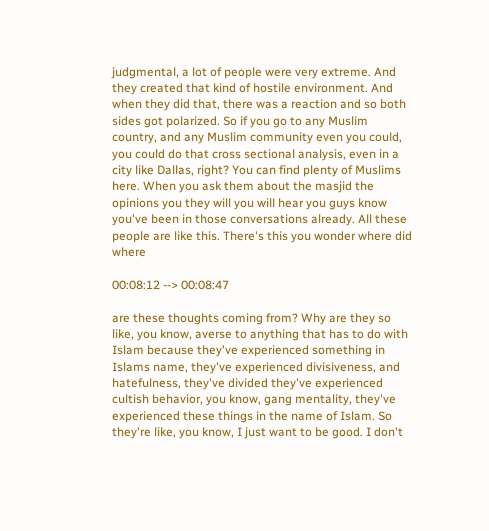judgmental, a lot of people were very extreme. And they created that kind of hostile environment. And when they did that, there was a reaction and so both sides got polarized. So if you go to any Muslim country, and any Muslim community even you could, you could do that cross sectional analysis, even in a city like Dallas, right? You can find plenty of Muslims here. When you ask them about the masjid the opinions you they will you will hear you guys know you've been in those conversations already. All these people are like this. There's this you wonder where did where

00:08:12 --> 00:08:47

are these thoughts coming from? Why are they so like, you know, averse to anything that has to do with Islam because they've experienced something in Islams name, they've experienced divisiveness, and hatefulness, they've divided they've experienced cultish behavior, you know, gang mentality, they've experienced these things in the name of Islam. So they're like, you know, I just want to be good. I don't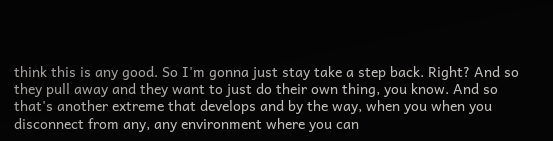think this is any good. So I'm gonna just stay take a step back. Right? And so they pull away and they want to just do their own thing, you know. And so that's another extreme that develops and by the way, when you when you disconnect from any, any environment where you can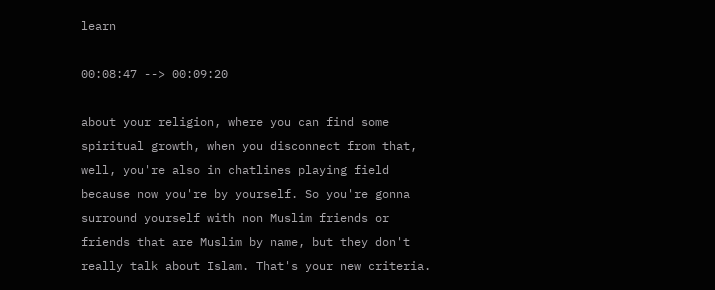learn

00:08:47 --> 00:09:20

about your religion, where you can find some spiritual growth, when you disconnect from that, well, you're also in chatlines playing field because now you're by yourself. So you're gonna surround yourself with non Muslim friends or friends that are Muslim by name, but they don't really talk about Islam. That's your new criteria.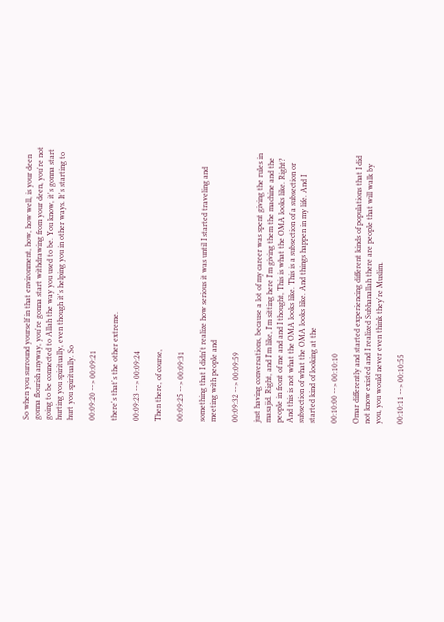So when you surround yourself in that environment, how, how well, is your deen gonna flourish anyway, you're gonna start withdrawing from your deen, you're not going to be connected to Allah the way you used to be. You know, it's gonna start hurting you spiritually, even though it's helping you in other ways. It's starting to hurt you spiritually. So

00:09:20 --> 00:09:21

there's that's the other extreme.

00:09:23 --> 00:09:24

Then there, of course,

00:09:25 --> 00:09:31

something that I didn't realize how serious it was until I started traveling and meeting with people and

00:09:32 --> 00:09:59

just having conversations, because a lot of my career was spent giving the rules in masajid. Right, and I'm like, I'm sitting here I'm giving them the machine and the people in front of me and and I thought, This is what the OMA looks like. Right? And this is not what the OMA looks like. This is a subsection of a subsection or subsection of what the OMA looks like. And things happen in my life. And I started kind of looking at the

00:10:00 --> 00:10:10

Omar differently and started experiencing different kinds of populations that I did not know existed and I realized Subhanallah there are people that will walk by you, you would never even think they're Muslim.

00:10:11 --> 00:10:55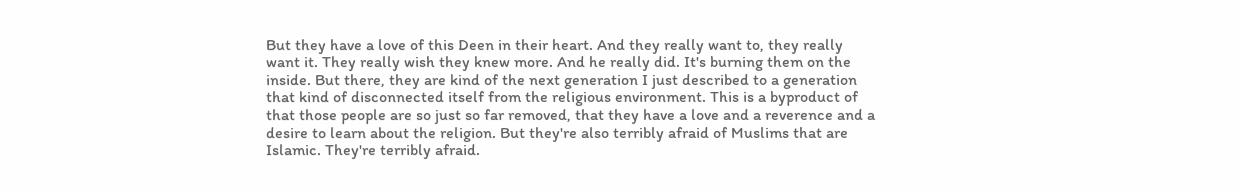But they have a love of this Deen in their heart. And they really want to, they really want it. They really wish they knew more. And he really did. It's burning them on the inside. But there, they are kind of the next generation I just described to a generation that kind of disconnected itself from the religious environment. This is a byproduct of that those people are so just so far removed, that they have a love and a reverence and a desire to learn about the religion. But they're also terribly afraid of Muslims that are Islamic. They're terribly afraid.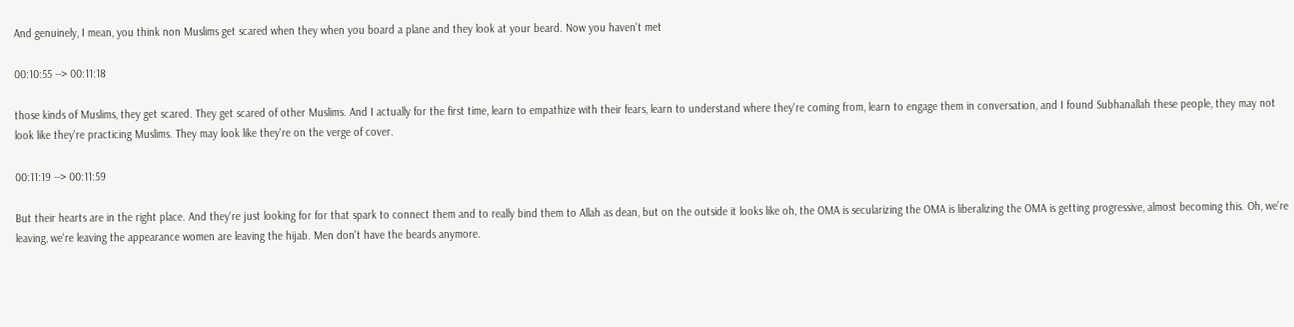And genuinely, I mean, you think non Muslims get scared when they when you board a plane and they look at your beard. Now you haven't met

00:10:55 --> 00:11:18

those kinds of Muslims, they get scared. They get scared of other Muslims. And I actually for the first time, learn to empathize with their fears, learn to understand where they're coming from, learn to engage them in conversation, and I found Subhanallah these people, they may not look like they're practicing Muslims. They may look like they're on the verge of cover.

00:11:19 --> 00:11:59

But their hearts are in the right place. And they're just looking for for that spark to connect them and to really bind them to Allah as dean, but on the outside it looks like oh, the OMA is secularizing the OMA is liberalizing the OMA is getting progressive, almost becoming this. Oh, we're leaving, we're leaving the appearance women are leaving the hijab. Men don't have the beards anymore.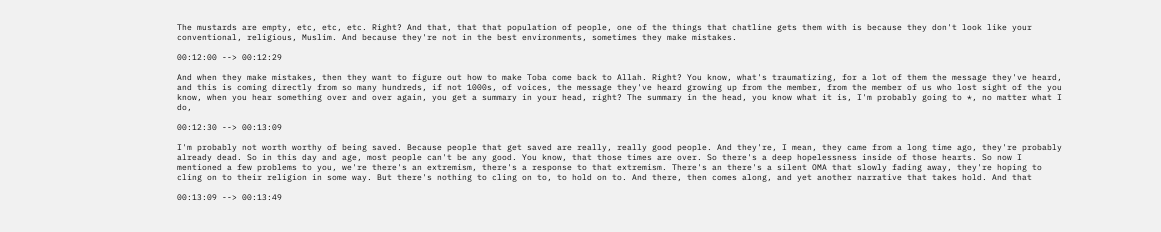The mustards are empty, etc, etc, etc. Right? And that, that that population of people, one of the things that chatline gets them with is because they don't look like your conventional, religious, Muslim. And because they're not in the best environments, sometimes they make mistakes.

00:12:00 --> 00:12:29

And when they make mistakes, then they want to figure out how to make Toba come back to Allah. Right? You know, what's traumatizing, for a lot of them the message they've heard, and this is coming directly from so many hundreds, if not 1000s, of voices, the message they've heard growing up from the member, from the member of us who lost sight of the you know, when you hear something over and over again, you get a summary in your head, right? The summary in the head, you know what it is, I'm probably going to *, no matter what I do,

00:12:30 --> 00:13:09

I'm probably not worth worthy of being saved. Because people that get saved are really, really good people. And they're, I mean, they came from a long time ago, they're probably already dead. So in this day and age, most people can't be any good. You know, that those times are over. So there's a deep hopelessness inside of those hearts. So now I mentioned a few problems to you, we're there's an extremism, there's a response to that extremism. There's an there's a silent OMA that slowly fading away, they're hoping to cling on to their religion in some way. But there's nothing to cling on to, to hold on to. And there, then comes along, and yet another narrative that takes hold. And that

00:13:09 --> 00:13:49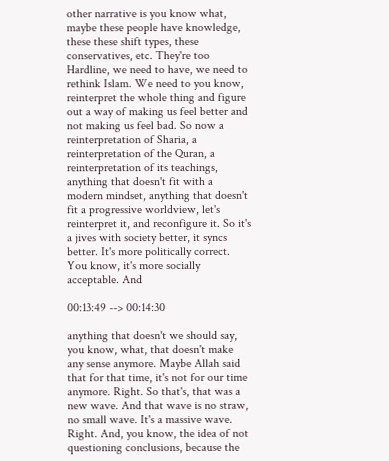other narrative is you know what, maybe these people have knowledge, these these shift types, these conservatives, etc. They're too Hardline, we need to have, we need to rethink Islam. We need to you know, reinterpret the whole thing and figure out a way of making us feel better and not making us feel bad. So now a reinterpretation of Sharia, a reinterpretation of the Quran, a reinterpretation of its teachings, anything that doesn't fit with a modern mindset, anything that doesn't fit a progressive worldview, let's reinterpret it, and reconfigure it. So it's a jives with society better, it syncs better. It's more politically correct. You know, it's more socially acceptable. And

00:13:49 --> 00:14:30

anything that doesn't we should say, you know, what, that doesn't make any sense anymore. Maybe Allah said that for that time, it's not for our time anymore. Right. So that's, that was a new wave. And that wave is no straw, no small wave. It's a massive wave. Right. And, you know, the idea of not questioning conclusions, because the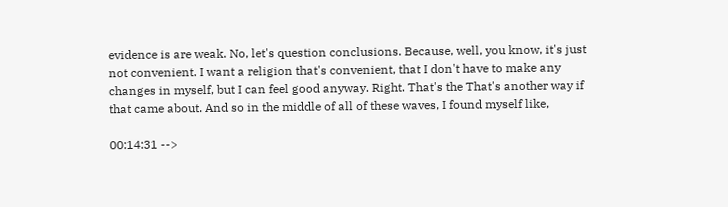evidence is are weak. No, let's question conclusions. Because, well, you know, it's just not convenient. I want a religion that's convenient, that I don't have to make any changes in myself, but I can feel good anyway. Right. That's the That's another way if that came about. And so in the middle of all of these waves, I found myself like,

00:14:31 -->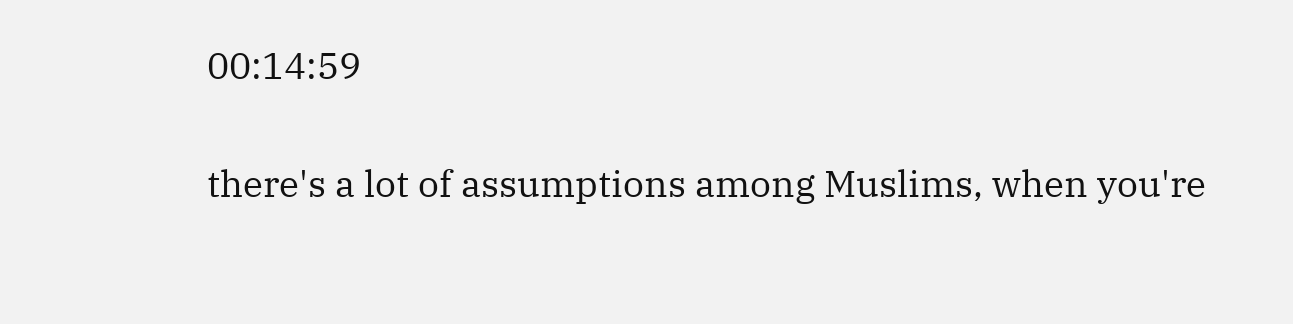00:14:59

there's a lot of assumptions among Muslims, when you're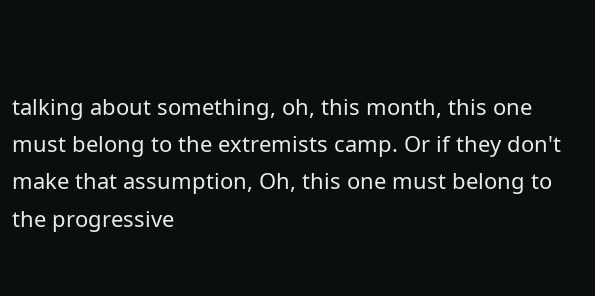talking about something, oh, this month, this one must belong to the extremists camp. Or if they don't make that assumption, Oh, this one must belong to the progressive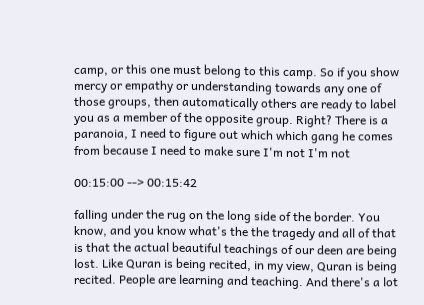camp, or this one must belong to this camp. So if you show mercy or empathy or understanding towards any one of those groups, then automatically others are ready to label you as a member of the opposite group. Right? There is a paranoia, I need to figure out which which gang he comes from because I need to make sure I'm not I'm not

00:15:00 --> 00:15:42

falling under the rug on the long side of the border. You know, and you know what's the the tragedy and all of that is that the actual beautiful teachings of our deen are being lost. Like Quran is being recited, in my view, Quran is being recited. People are learning and teaching. And there's a lot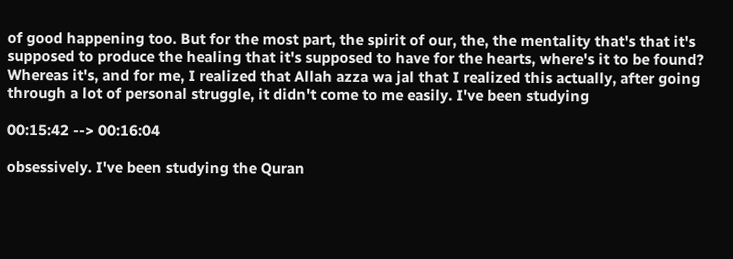of good happening too. But for the most part, the spirit of our, the, the mentality that's that it's supposed to produce the healing that it's supposed to have for the hearts, where's it to be found? Whereas it's, and for me, I realized that Allah azza wa jal that I realized this actually, after going through a lot of personal struggle, it didn't come to me easily. I've been studying

00:15:42 --> 00:16:04

obsessively. I've been studying the Quran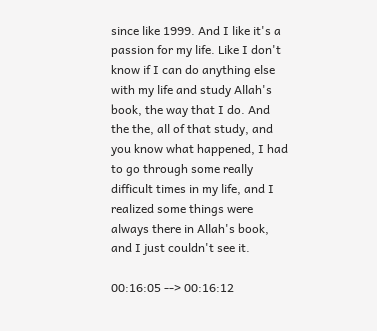since like 1999. And I like it's a passion for my life. Like I don't know if I can do anything else with my life and study Allah's book, the way that I do. And the the, all of that study, and you know what happened, I had to go through some really difficult times in my life, and I realized some things were always there in Allah's book, and I just couldn't see it.

00:16:05 --> 00:16:12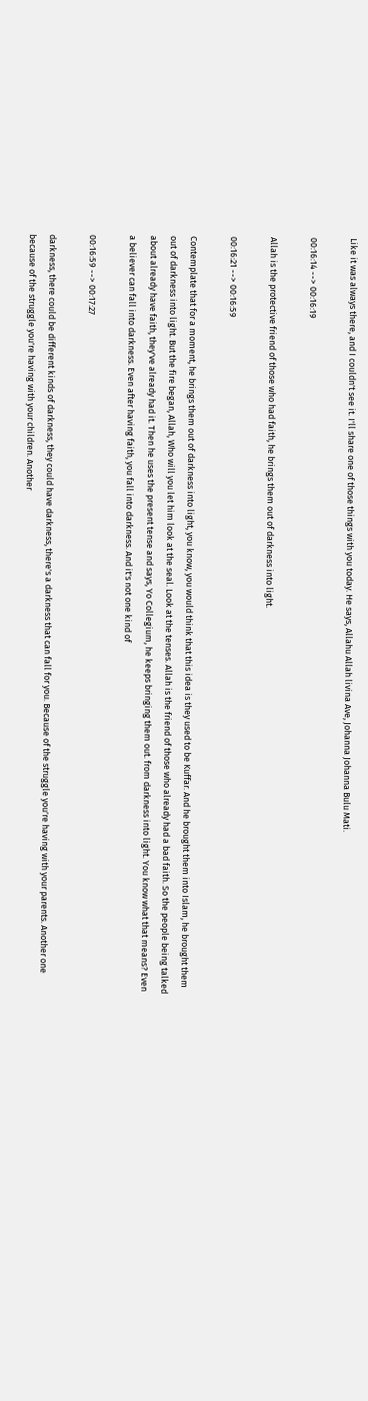Like it was always there, and I couldn't see it. I'll share one of those things with you today. He says, Allahu Allah livina Ave, Johanna Johanna Bulu Mati.

00:16:14 --> 00:16:19

Allah is the protective friend of those who had faith, he brings them out of darkness into light.

00:16:21 --> 00:16:59

Contemplate that for a moment, he brings them out of darkness into light, you know, you would think that this idea is they used to be Kuffar. And he brought them into Islam, he brought them out of darkness into light. But the fire began, Allah, Who will you let him look at the seal. Look at the tenses. Allah is the friend of those who already had a bad faith. So the people being talked about already have faith, they've already had it. Then he uses the present tense and says, Yo Collegium, he keeps bringing them out. from darkness into light. You know what that means? Even a believer can fall into darkness. Even after having faith, you fall into darkness. And it's not one kind of

00:16:59 --> 00:17:27

darkness, there could be different kinds of darkness, they could have darkness, there's a darkness that can fall for you. Because of the struggle you're having with your parents. Another one because of the struggle you're having with your children. Another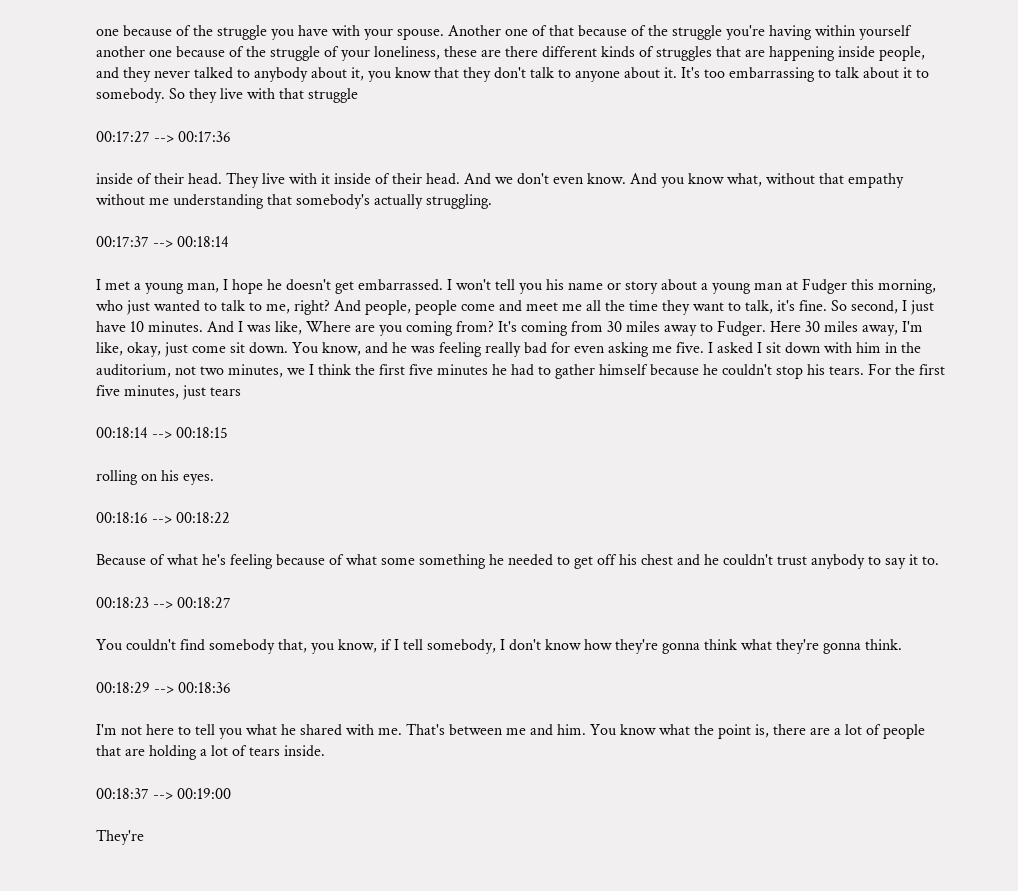one because of the struggle you have with your spouse. Another one of that because of the struggle you're having within yourself another one because of the struggle of your loneliness, these are there different kinds of struggles that are happening inside people, and they never talked to anybody about it, you know that they don't talk to anyone about it. It's too embarrassing to talk about it to somebody. So they live with that struggle

00:17:27 --> 00:17:36

inside of their head. They live with it inside of their head. And we don't even know. And you know what, without that empathy without me understanding that somebody's actually struggling.

00:17:37 --> 00:18:14

I met a young man, I hope he doesn't get embarrassed. I won't tell you his name or story about a young man at Fudger this morning, who just wanted to talk to me, right? And people, people come and meet me all the time they want to talk, it's fine. So second, I just have 10 minutes. And I was like, Where are you coming from? It's coming from 30 miles away to Fudger. Here 30 miles away, I'm like, okay, just come sit down. You know, and he was feeling really bad for even asking me five. I asked I sit down with him in the auditorium, not two minutes, we I think the first five minutes he had to gather himself because he couldn't stop his tears. For the first five minutes, just tears

00:18:14 --> 00:18:15

rolling on his eyes.

00:18:16 --> 00:18:22

Because of what he's feeling because of what some something he needed to get off his chest and he couldn't trust anybody to say it to.

00:18:23 --> 00:18:27

You couldn't find somebody that, you know, if I tell somebody, I don't know how they're gonna think what they're gonna think.

00:18:29 --> 00:18:36

I'm not here to tell you what he shared with me. That's between me and him. You know what the point is, there are a lot of people that are holding a lot of tears inside.

00:18:37 --> 00:19:00

They're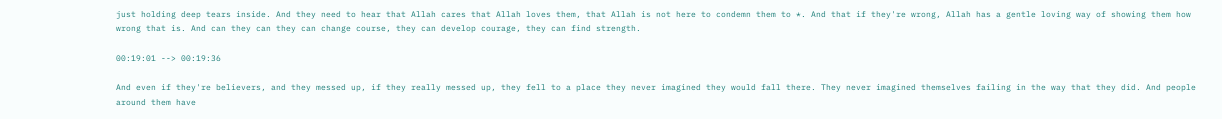just holding deep tears inside. And they need to hear that Allah cares that Allah loves them, that Allah is not here to condemn them to *. And that if they're wrong, Allah has a gentle loving way of showing them how wrong that is. And can they can they can change course, they can develop courage, they can find strength.

00:19:01 --> 00:19:36

And even if they're believers, and they messed up, if they really messed up, they fell to a place they never imagined they would fall there. They never imagined themselves failing in the way that they did. And people around them have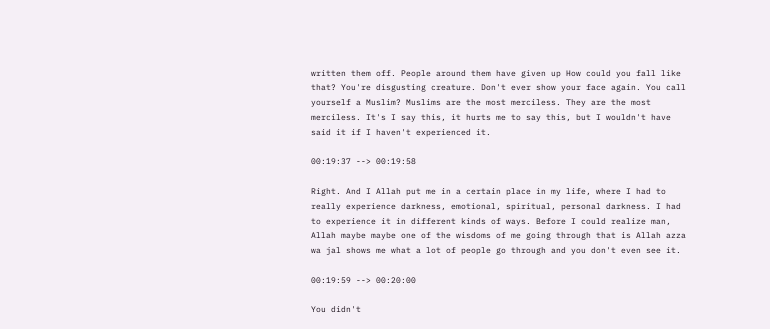written them off. People around them have given up How could you fall like that? You're disgusting creature. Don't ever show your face again. You call yourself a Muslim? Muslims are the most merciless. They are the most merciless. It's I say this, it hurts me to say this, but I wouldn't have said it if I haven't experienced it.

00:19:37 --> 00:19:58

Right. And I Allah put me in a certain place in my life, where I had to really experience darkness, emotional, spiritual, personal darkness. I had to experience it in different kinds of ways. Before I could realize man, Allah maybe maybe one of the wisdoms of me going through that is Allah azza wa jal shows me what a lot of people go through and you don't even see it.

00:19:59 --> 00:20:00

You didn't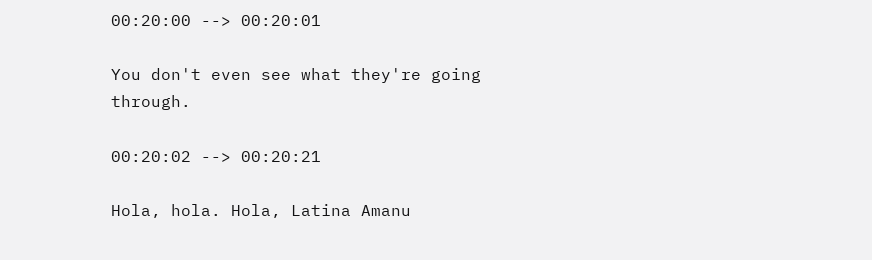00:20:00 --> 00:20:01

You don't even see what they're going through.

00:20:02 --> 00:20:21

Hola, hola. Hola, Latina Amanu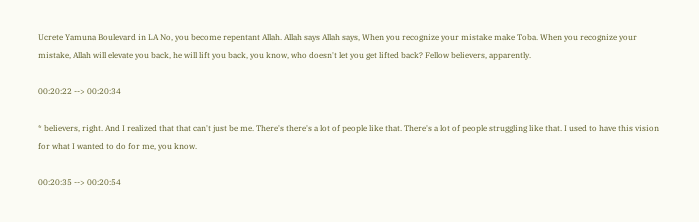Ucrete Yamuna Boulevard in LA No, you become repentant Allah. Allah says Allah says, When you recognize your mistake make Toba. When you recognize your mistake, Allah will elevate you back, he will lift you back, you know, who doesn't let you get lifted back? Fellow believers, apparently.

00:20:22 --> 00:20:34

* believers, right. And I realized that that can't just be me. There's there's a lot of people like that. There's a lot of people struggling like that. I used to have this vision for what I wanted to do for me, you know.

00:20:35 --> 00:20:54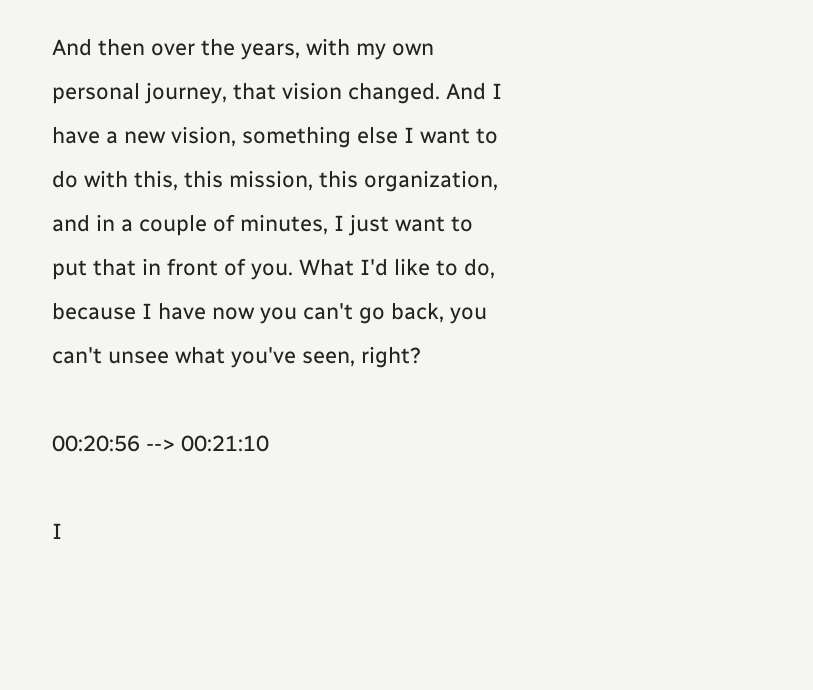And then over the years, with my own personal journey, that vision changed. And I have a new vision, something else I want to do with this, this mission, this organization, and in a couple of minutes, I just want to put that in front of you. What I'd like to do, because I have now you can't go back, you can't unsee what you've seen, right?

00:20:56 --> 00:21:10

I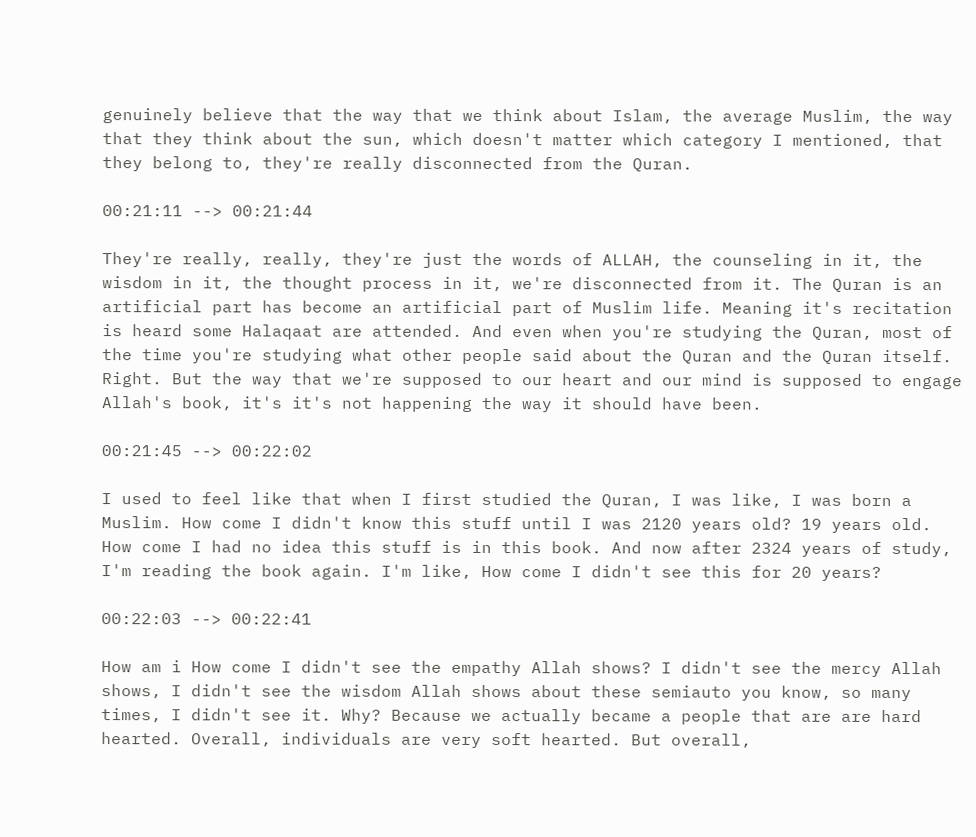genuinely believe that the way that we think about Islam, the average Muslim, the way that they think about the sun, which doesn't matter which category I mentioned, that they belong to, they're really disconnected from the Quran.

00:21:11 --> 00:21:44

They're really, really, they're just the words of ALLAH, the counseling in it, the wisdom in it, the thought process in it, we're disconnected from it. The Quran is an artificial part has become an artificial part of Muslim life. Meaning it's recitation is heard some Halaqaat are attended. And even when you're studying the Quran, most of the time you're studying what other people said about the Quran and the Quran itself. Right. But the way that we're supposed to our heart and our mind is supposed to engage Allah's book, it's it's not happening the way it should have been.

00:21:45 --> 00:22:02

I used to feel like that when I first studied the Quran, I was like, I was born a Muslim. How come I didn't know this stuff until I was 2120 years old? 19 years old. How come I had no idea this stuff is in this book. And now after 2324 years of study, I'm reading the book again. I'm like, How come I didn't see this for 20 years?

00:22:03 --> 00:22:41

How am i How come I didn't see the empathy Allah shows? I didn't see the mercy Allah shows, I didn't see the wisdom Allah shows about these semiauto you know, so many times, I didn't see it. Why? Because we actually became a people that are are hard hearted. Overall, individuals are very soft hearted. But overall,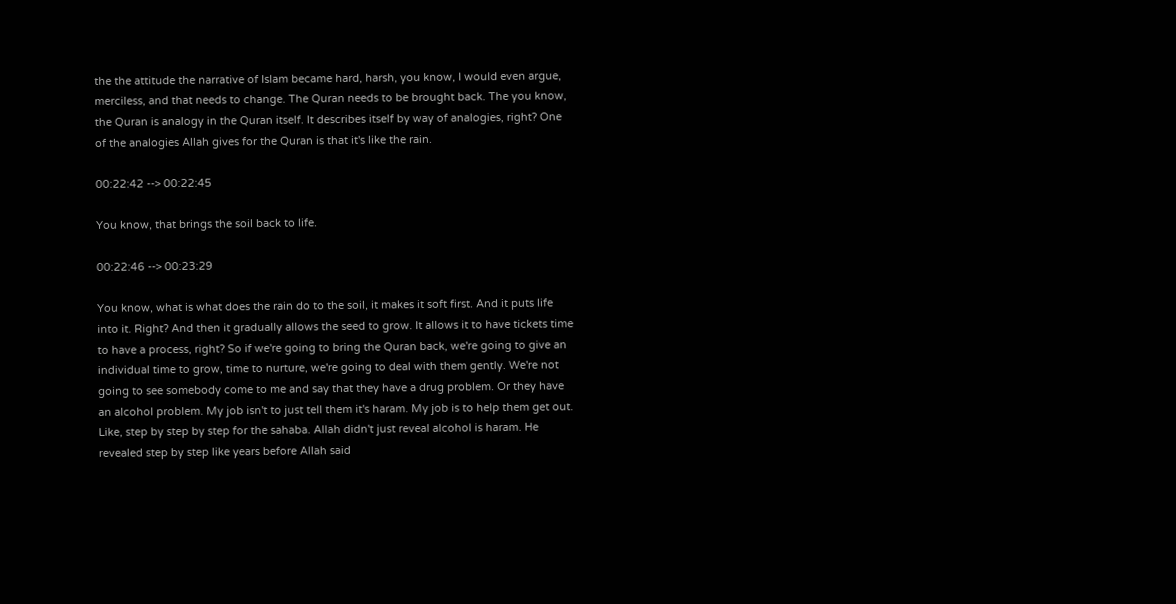the the attitude the narrative of Islam became hard, harsh, you know, I would even argue, merciless, and that needs to change. The Quran needs to be brought back. The you know, the Quran is analogy in the Quran itself. It describes itself by way of analogies, right? One of the analogies Allah gives for the Quran is that it's like the rain.

00:22:42 --> 00:22:45

You know, that brings the soil back to life.

00:22:46 --> 00:23:29

You know, what is what does the rain do to the soil, it makes it soft first. And it puts life into it. Right? And then it gradually allows the seed to grow. It allows it to have tickets time to have a process, right? So if we're going to bring the Quran back, we're going to give an individual time to grow, time to nurture, we're going to deal with them gently. We're not going to see somebody come to me and say that they have a drug problem. Or they have an alcohol problem. My job isn't to just tell them it's haram. My job is to help them get out. Like, step by step by step for the sahaba. Allah didn't just reveal alcohol is haram. He revealed step by step like years before Allah said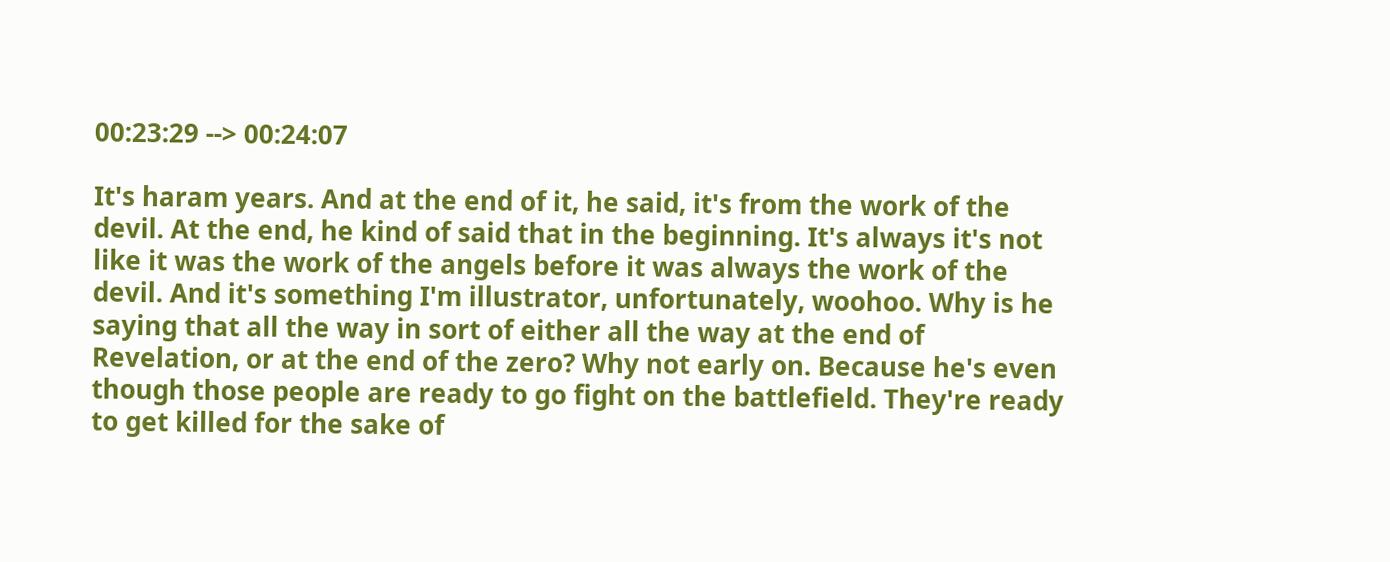00:23:29 --> 00:24:07

It's haram years. And at the end of it, he said, it's from the work of the devil. At the end, he kind of said that in the beginning. It's always it's not like it was the work of the angels before it was always the work of the devil. And it's something I'm illustrator, unfortunately, woohoo. Why is he saying that all the way in sort of either all the way at the end of Revelation, or at the end of the zero? Why not early on. Because he's even though those people are ready to go fight on the battlefield. They're ready to get killed for the sake of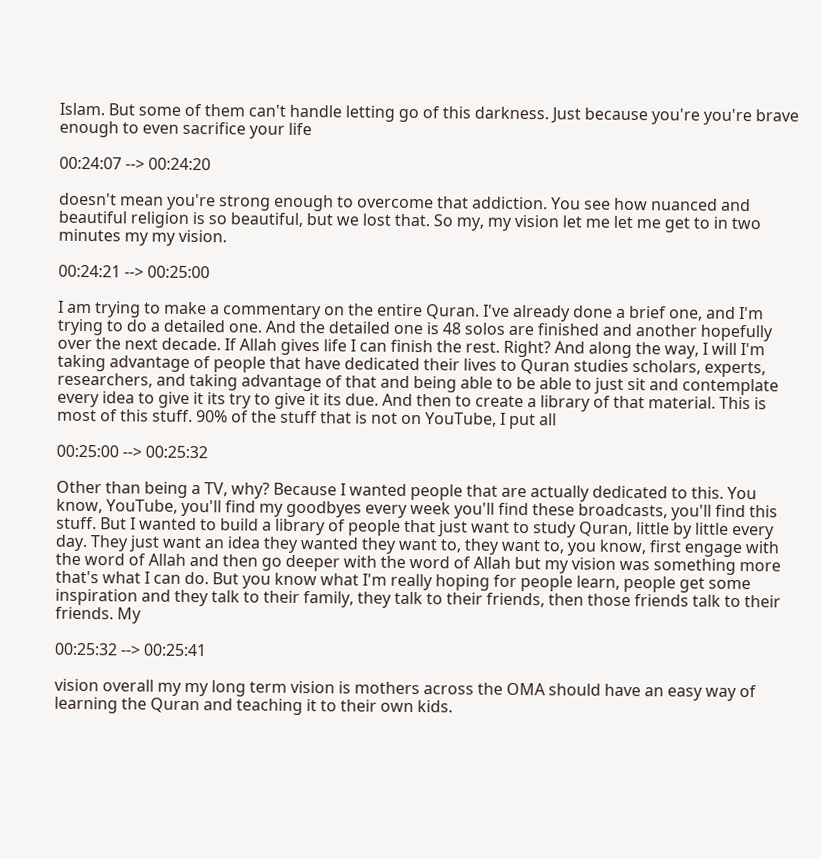Islam. But some of them can't handle letting go of this darkness. Just because you're you're brave enough to even sacrifice your life

00:24:07 --> 00:24:20

doesn't mean you're strong enough to overcome that addiction. You see how nuanced and beautiful religion is so beautiful, but we lost that. So my, my vision let me let me get to in two minutes my my vision.

00:24:21 --> 00:25:00

I am trying to make a commentary on the entire Quran. I've already done a brief one, and I'm trying to do a detailed one. And the detailed one is 48 solos are finished and another hopefully over the next decade. If Allah gives life I can finish the rest. Right? And along the way, I will I'm taking advantage of people that have dedicated their lives to Quran studies scholars, experts, researchers, and taking advantage of that and being able to be able to just sit and contemplate every idea to give it its try to give it its due. And then to create a library of that material. This is most of this stuff. 90% of the stuff that is not on YouTube, I put all

00:25:00 --> 00:25:32

Other than being a TV, why? Because I wanted people that are actually dedicated to this. You know, YouTube, you'll find my goodbyes every week you'll find these broadcasts, you'll find this stuff. But I wanted to build a library of people that just want to study Quran, little by little every day. They just want an idea they wanted they want to, they want to, you know, first engage with the word of Allah and then go deeper with the word of Allah but my vision was something more that's what I can do. But you know what I'm really hoping for people learn, people get some inspiration and they talk to their family, they talk to their friends, then those friends talk to their friends. My

00:25:32 --> 00:25:41

vision overall my my long term vision is mothers across the OMA should have an easy way of learning the Quran and teaching it to their own kids.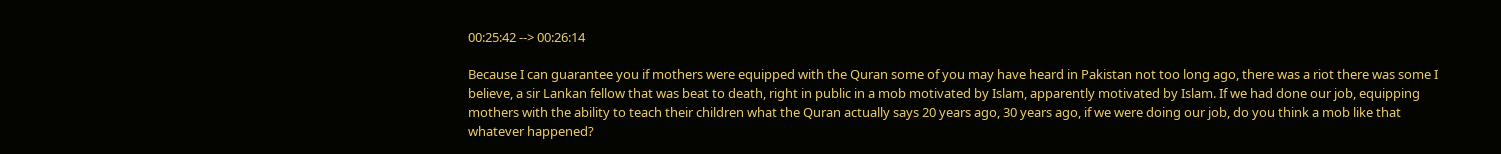00:25:42 --> 00:26:14

Because I can guarantee you if mothers were equipped with the Quran some of you may have heard in Pakistan not too long ago, there was a riot there was some I believe, a sir Lankan fellow that was beat to death, right in public in a mob motivated by Islam, apparently motivated by Islam. If we had done our job, equipping mothers with the ability to teach their children what the Quran actually says 20 years ago, 30 years ago, if we were doing our job, do you think a mob like that whatever happened?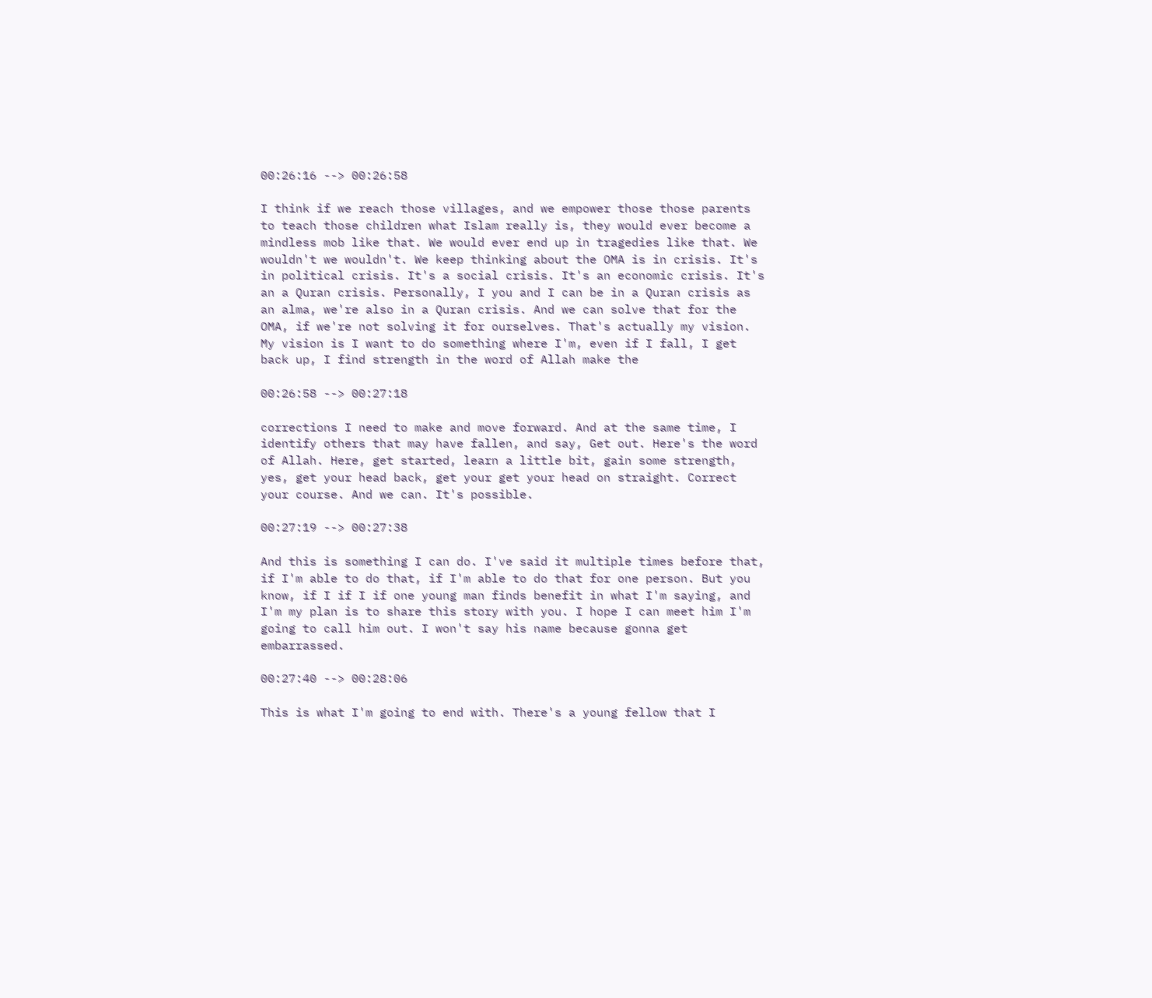00:26:16 --> 00:26:58

I think if we reach those villages, and we empower those those parents to teach those children what Islam really is, they would ever become a mindless mob like that. We would ever end up in tragedies like that. We wouldn't we wouldn't. We keep thinking about the OMA is in crisis. It's in political crisis. It's a social crisis. It's an economic crisis. It's an a Quran crisis. Personally, I you and I can be in a Quran crisis as an alma, we're also in a Quran crisis. And we can solve that for the OMA, if we're not solving it for ourselves. That's actually my vision. My vision is I want to do something where I'm, even if I fall, I get back up, I find strength in the word of Allah make the

00:26:58 --> 00:27:18

corrections I need to make and move forward. And at the same time, I identify others that may have fallen, and say, Get out. Here's the word of Allah. Here, get started, learn a little bit, gain some strength, yes, get your head back, get your get your head on straight. Correct your course. And we can. It's possible.

00:27:19 --> 00:27:38

And this is something I can do. I've said it multiple times before that, if I'm able to do that, if I'm able to do that for one person. But you know, if I if I if one young man finds benefit in what I'm saying, and I'm my plan is to share this story with you. I hope I can meet him I'm going to call him out. I won't say his name because gonna get embarrassed.

00:27:40 --> 00:28:06

This is what I'm going to end with. There's a young fellow that I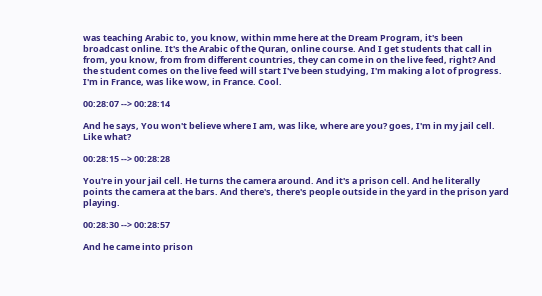was teaching Arabic to, you know, within mme here at the Dream Program, it's been broadcast online. It's the Arabic of the Quran, online course. And I get students that call in from, you know, from from different countries, they can come in on the live feed, right? And the student comes on the live feed will start I've been studying, I'm making a lot of progress. I'm in France, was like wow, in France. Cool.

00:28:07 --> 00:28:14

And he says, You won't believe where I am, was like, where are you? goes, I'm in my jail cell. Like what?

00:28:15 --> 00:28:28

You're in your jail cell. He turns the camera around. And it's a prison cell. And he literally points the camera at the bars. And there's, there's people outside in the yard in the prison yard playing.

00:28:30 --> 00:28:57

And he came into prison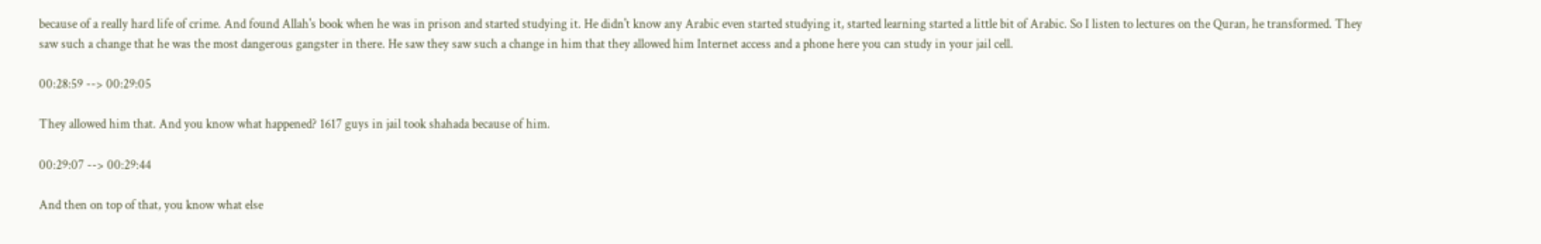because of a really hard life of crime. And found Allah's book when he was in prison and started studying it. He didn't know any Arabic even started studying it, started learning started a little bit of Arabic. So I listen to lectures on the Quran, he transformed. They saw such a change that he was the most dangerous gangster in there. He saw they saw such a change in him that they allowed him Internet access and a phone here you can study in your jail cell.

00:28:59 --> 00:29:05

They allowed him that. And you know what happened? 1617 guys in jail took shahada because of him.

00:29:07 --> 00:29:44

And then on top of that, you know what else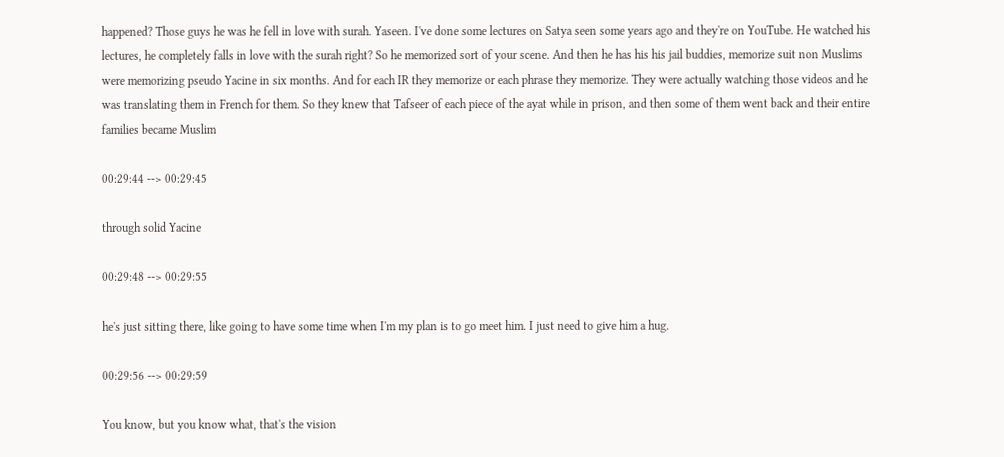happened? Those guys he was he fell in love with surah. Yaseen. I've done some lectures on Satya seen some years ago and they're on YouTube. He watched his lectures, he completely falls in love with the surah right? So he memorized sort of your scene. And then he has his his jail buddies, memorize suit non Muslims were memorizing pseudo Yacine in six months. And for each IR they memorize or each phrase they memorize. They were actually watching those videos and he was translating them in French for them. So they knew that Tafseer of each piece of the ayat while in prison, and then some of them went back and their entire families became Muslim

00:29:44 --> 00:29:45

through solid Yacine

00:29:48 --> 00:29:55

he's just sitting there, like going to have some time when I'm my plan is to go meet him. I just need to give him a hug.

00:29:56 --> 00:29:59

You know, but you know what, that's the vision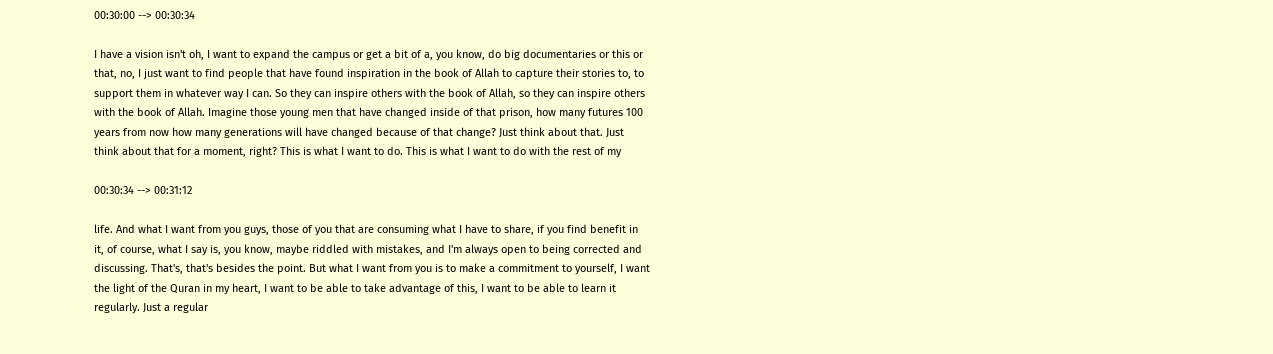00:30:00 --> 00:30:34

I have a vision isn't oh, I want to expand the campus or get a bit of a, you know, do big documentaries or this or that, no, I just want to find people that have found inspiration in the book of Allah to capture their stories to, to support them in whatever way I can. So they can inspire others with the book of Allah, so they can inspire others with the book of Allah. Imagine those young men that have changed inside of that prison, how many futures 100 years from now how many generations will have changed because of that change? Just think about that. Just think about that for a moment, right? This is what I want to do. This is what I want to do with the rest of my

00:30:34 --> 00:31:12

life. And what I want from you guys, those of you that are consuming what I have to share, if you find benefit in it, of course, what I say is, you know, maybe riddled with mistakes, and I'm always open to being corrected and discussing. That's, that's besides the point. But what I want from you is to make a commitment to yourself, I want the light of the Quran in my heart, I want to be able to take advantage of this, I want to be able to learn it regularly. Just a regular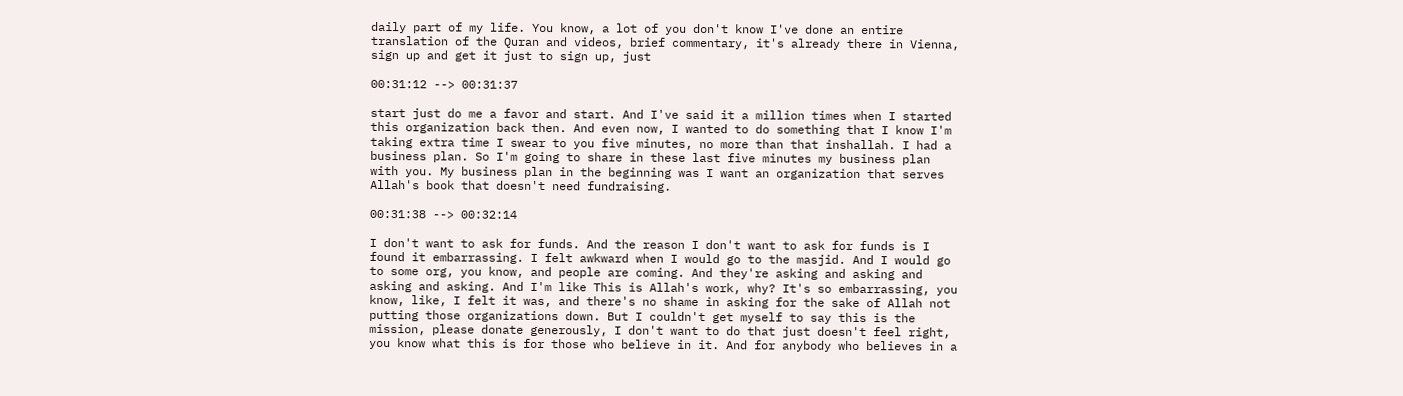daily part of my life. You know, a lot of you don't know I've done an entire translation of the Quran and videos, brief commentary, it's already there in Vienna, sign up and get it just to sign up, just

00:31:12 --> 00:31:37

start just do me a favor and start. And I've said it a million times when I started this organization back then. And even now, I wanted to do something that I know I'm taking extra time I swear to you five minutes, no more than that inshallah. I had a business plan. So I'm going to share in these last five minutes my business plan with you. My business plan in the beginning was I want an organization that serves Allah's book that doesn't need fundraising.

00:31:38 --> 00:32:14

I don't want to ask for funds. And the reason I don't want to ask for funds is I found it embarrassing. I felt awkward when I would go to the masjid. And I would go to some org, you know, and people are coming. And they're asking and asking and asking and asking. And I'm like This is Allah's work, why? It's so embarrassing, you know, like, I felt it was, and there's no shame in asking for the sake of Allah not putting those organizations down. But I couldn't get myself to say this is the mission, please donate generously, I don't want to do that just doesn't feel right, you know what this is for those who believe in it. And for anybody who believes in a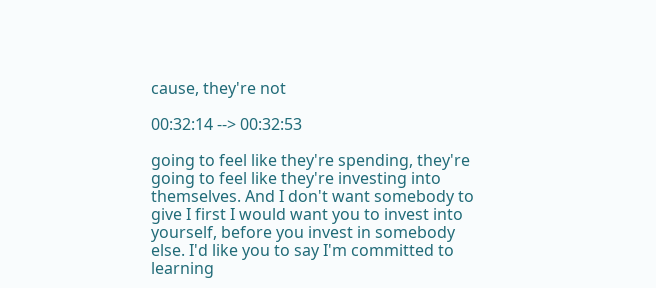cause, they're not

00:32:14 --> 00:32:53

going to feel like they're spending, they're going to feel like they're investing into themselves. And I don't want somebody to give I first I would want you to invest into yourself, before you invest in somebody else. I'd like you to say I'm committed to learning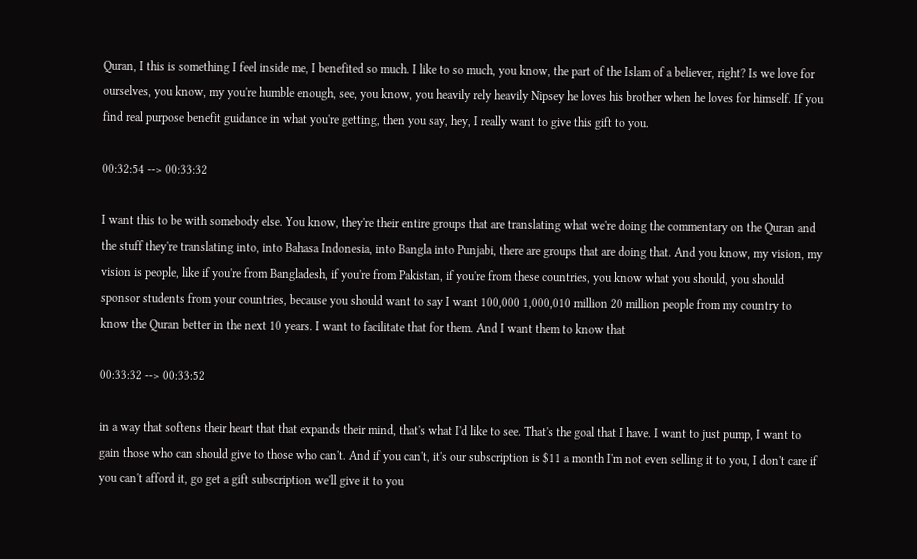Quran, I this is something I feel inside me, I benefited so much. I like to so much, you know, the part of the Islam of a believer, right? Is we love for ourselves, you know, my you're humble enough, see, you know, you heavily rely heavily Nipsey he loves his brother when he loves for himself. If you find real purpose benefit guidance in what you're getting, then you say, hey, I really want to give this gift to you.

00:32:54 --> 00:33:32

I want this to be with somebody else. You know, they're their entire groups that are translating what we're doing the commentary on the Quran and the stuff they're translating into, into Bahasa Indonesia, into Bangla into Punjabi, there are groups that are doing that. And you know, my vision, my vision is people, like if you're from Bangladesh, if you're from Pakistan, if you're from these countries, you know what you should, you should sponsor students from your countries, because you should want to say I want 100,000 1,000,010 million 20 million people from my country to know the Quran better in the next 10 years. I want to facilitate that for them. And I want them to know that

00:33:32 --> 00:33:52

in a way that softens their heart that that expands their mind, that's what I'd like to see. That's the goal that I have. I want to just pump, I want to gain those who can should give to those who can't. And if you can't, it's our subscription is $11 a month I'm not even selling it to you, I don't care if you can't afford it, go get a gift subscription we'll give it to you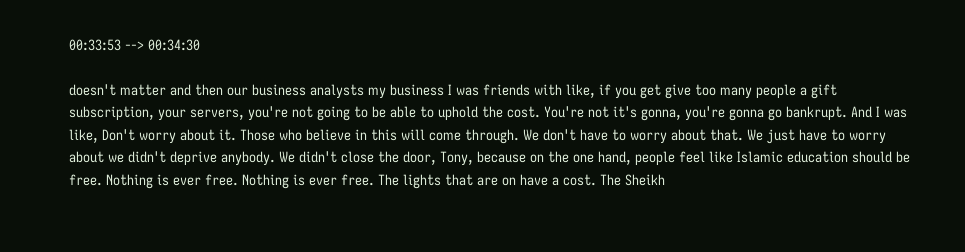00:33:53 --> 00:34:30

doesn't matter and then our business analysts my business I was friends with like, if you get give too many people a gift subscription, your servers, you're not going to be able to uphold the cost. You're not it's gonna, you're gonna go bankrupt. And I was like, Don't worry about it. Those who believe in this will come through. We don't have to worry about that. We just have to worry about we didn't deprive anybody. We didn't close the door, Tony, because on the one hand, people feel like Islamic education should be free. Nothing is ever free. Nothing is ever free. The lights that are on have a cost. The Sheikh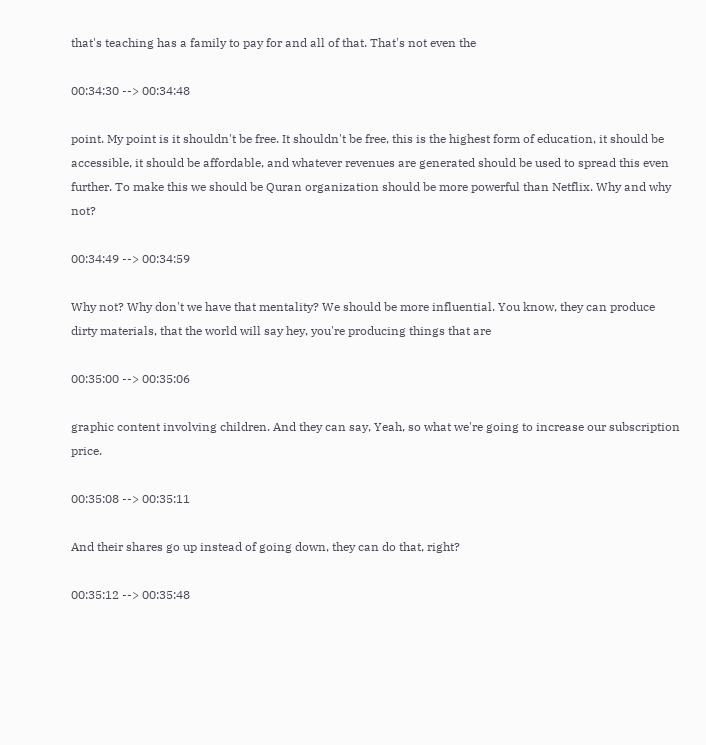that's teaching has a family to pay for and all of that. That's not even the

00:34:30 --> 00:34:48

point. My point is it shouldn't be free. It shouldn't be free, this is the highest form of education, it should be accessible, it should be affordable, and whatever revenues are generated should be used to spread this even further. To make this we should be Quran organization should be more powerful than Netflix. Why and why not?

00:34:49 --> 00:34:59

Why not? Why don't we have that mentality? We should be more influential. You know, they can produce dirty materials, that the world will say hey, you're producing things that are

00:35:00 --> 00:35:06

graphic content involving children. And they can say, Yeah, so what we're going to increase our subscription price.

00:35:08 --> 00:35:11

And their shares go up instead of going down, they can do that, right?

00:35:12 --> 00:35:48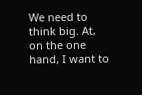We need to think big. At, on the one hand, I want to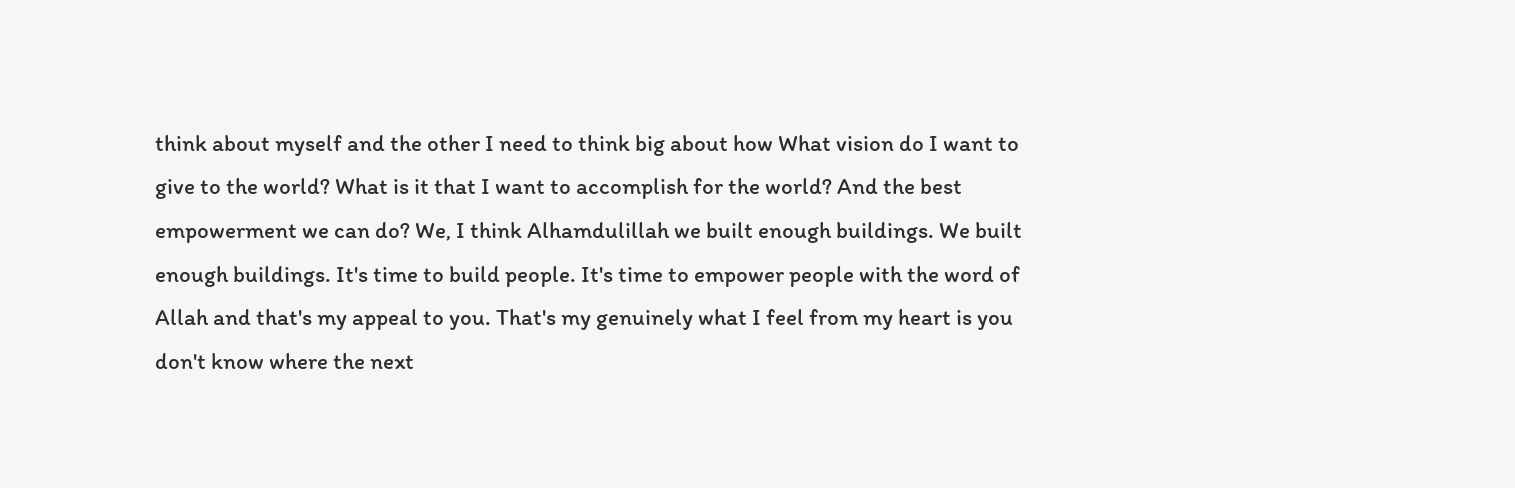think about myself and the other I need to think big about how What vision do I want to give to the world? What is it that I want to accomplish for the world? And the best empowerment we can do? We, I think Alhamdulillah we built enough buildings. We built enough buildings. It's time to build people. It's time to empower people with the word of Allah and that's my appeal to you. That's my genuinely what I feel from my heart is you don't know where the next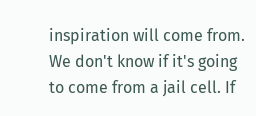inspiration will come from. We don't know if it's going to come from a jail cell. If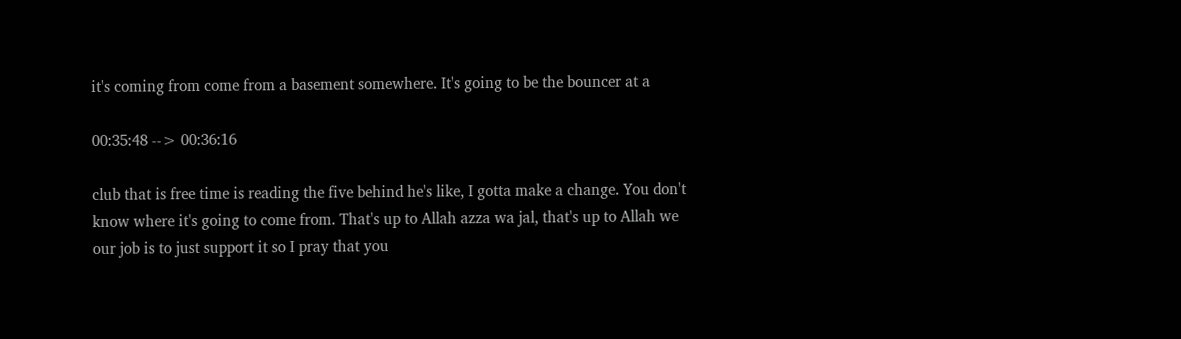it's coming from come from a basement somewhere. It's going to be the bouncer at a

00:35:48 --> 00:36:16

club that is free time is reading the five behind he's like, I gotta make a change. You don't know where it's going to come from. That's up to Allah azza wa jal, that's up to Allah we our job is to just support it so I pray that you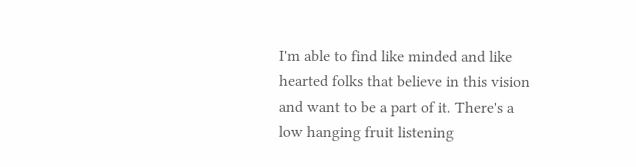I'm able to find like minded and like hearted folks that believe in this vision and want to be a part of it. There's a low hanging fruit listening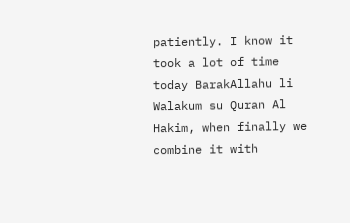patiently. I know it took a lot of time today BarakAllahu li Walakum su Quran Al Hakim, when finally we combine it with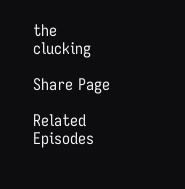the clucking

Share Page

Related Episodes